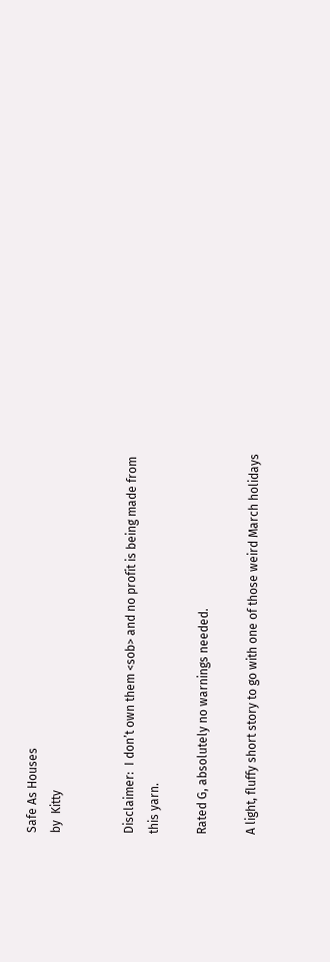Safe As Houses
by  Kitty


Disclaimer:  I don’t own them <sob> and no profit is being made from this yarn.

Rated G, absolutely no warnings needed.

A light, fluffy short story to go with one of those weird March holidays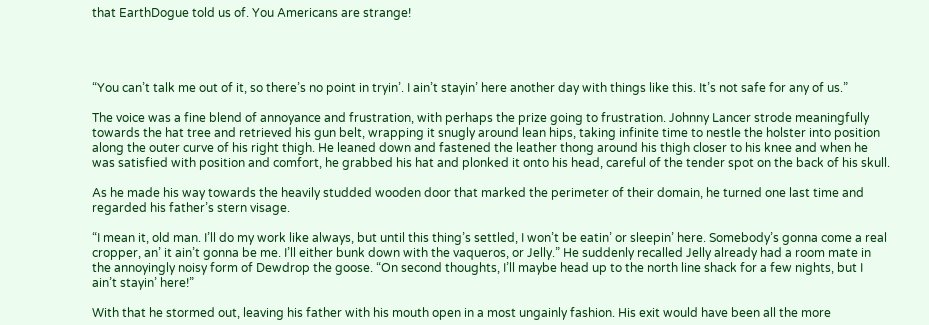that EarthDogue told us of. You Americans are strange!




“You can’t talk me out of it, so there’s no point in tryin’. I ain’t stayin’ here another day with things like this. It’s not safe for any of us.”

The voice was a fine blend of annoyance and frustration, with perhaps the prize going to frustration. Johnny Lancer strode meaningfully towards the hat tree and retrieved his gun belt, wrapping it snugly around lean hips, taking infinite time to nestle the holster into position along the outer curve of his right thigh. He leaned down and fastened the leather thong around his thigh closer to his knee and when he was satisfied with position and comfort, he grabbed his hat and plonked it onto his head, careful of the tender spot on the back of his skull.

As he made his way towards the heavily studded wooden door that marked the perimeter of their domain, he turned one last time and regarded his father’s stern visage.

“I mean it, old man. I’ll do my work like always, but until this thing’s settled, I won’t be eatin’ or sleepin’ here. Somebody’s gonna come a real cropper, an’ it ain’t gonna be me. I’ll either bunk down with the vaqueros, or Jelly.” He suddenly recalled Jelly already had a room mate in the annoyingly noisy form of Dewdrop the goose. “On second thoughts, I’ll maybe head up to the north line shack for a few nights, but I ain’t stayin’ here!”

With that he stormed out, leaving his father with his mouth open in a most ungainly fashion. His exit would have been all the more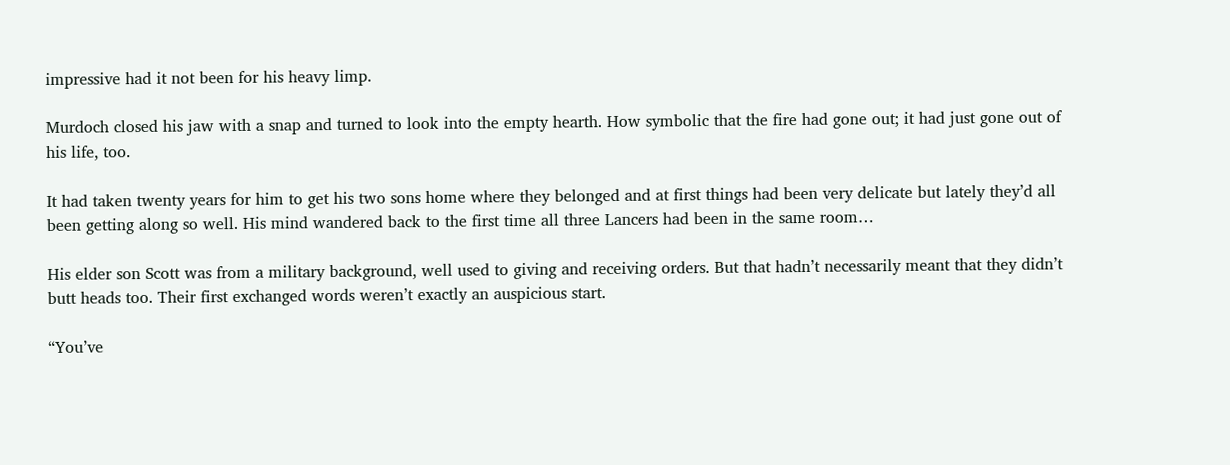impressive had it not been for his heavy limp.

Murdoch closed his jaw with a snap and turned to look into the empty hearth. How symbolic that the fire had gone out; it had just gone out of his life, too.

It had taken twenty years for him to get his two sons home where they belonged and at first things had been very delicate but lately they’d all been getting along so well. His mind wandered back to the first time all three Lancers had been in the same room…

His elder son Scott was from a military background, well used to giving and receiving orders. But that hadn’t necessarily meant that they didn’t butt heads too. Their first exchanged words weren’t exactly an auspicious start.

“You’ve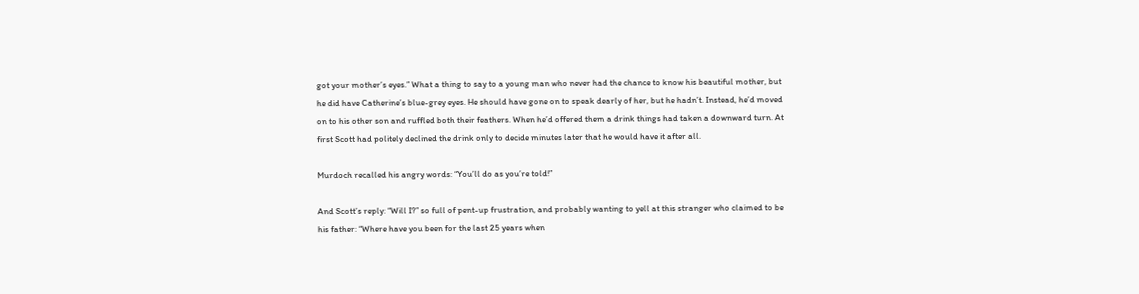got your mother’s eyes.” What a thing to say to a young man who never had the chance to know his beautiful mother, but he did have Catherine’s blue-grey eyes. He should have gone on to speak dearly of her, but he hadn’t. Instead, he’d moved on to his other son and ruffled both their feathers. When he’d offered them a drink things had taken a downward turn. At first Scott had politely declined the drink only to decide minutes later that he would have it after all.

Murdoch recalled his angry words: “You’ll do as you’re told!”

And Scott’s reply: “Will I?” so full of pent-up frustration, and probably wanting to yell at this stranger who claimed to be his father: “Where have you been for the last 25 years when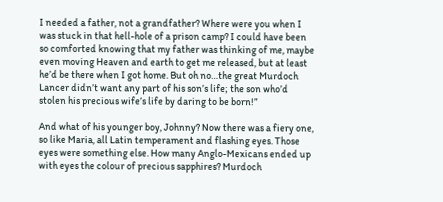I needed a father, not a grandfather? Where were you when I was stuck in that hell-hole of a prison camp? I could have been so comforted knowing that my father was thinking of me, maybe even moving Heaven and earth to get me released, but at least he’d be there when I got home. But oh no…the great Murdoch Lancer didn’t want any part of his son’s life; the son who’d stolen his precious wife’s life by daring to be born!”

And what of his younger boy, Johnny? Now there was a fiery one, so like Maria, all Latin temperament and flashing eyes. Those eyes were something else. How many Anglo-Mexicans ended up with eyes the colour of precious sapphires? Murdoch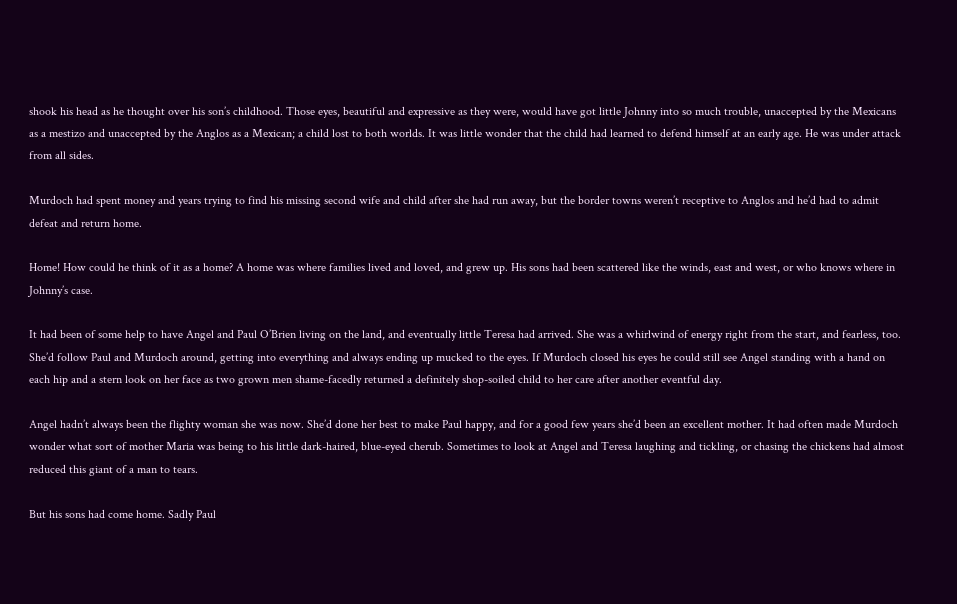shook his head as he thought over his son’s childhood. Those eyes, beautiful and expressive as they were, would have got little Johnny into so much trouble, unaccepted by the Mexicans as a mestizo and unaccepted by the Anglos as a Mexican; a child lost to both worlds. It was little wonder that the child had learned to defend himself at an early age. He was under attack from all sides.

Murdoch had spent money and years trying to find his missing second wife and child after she had run away, but the border towns weren’t receptive to Anglos and he’d had to admit defeat and return home.

Home! How could he think of it as a home? A home was where families lived and loved, and grew up. His sons had been scattered like the winds, east and west, or who knows where in Johnny’s case.

It had been of some help to have Angel and Paul O’Brien living on the land, and eventually little Teresa had arrived. She was a whirlwind of energy right from the start, and fearless, too. She’d follow Paul and Murdoch around, getting into everything and always ending up mucked to the eyes. If Murdoch closed his eyes he could still see Angel standing with a hand on each hip and a stern look on her face as two grown men shame-facedly returned a definitely shop-soiled child to her care after another eventful day.

Angel hadn’t always been the flighty woman she was now. She’d done her best to make Paul happy, and for a good few years she’d been an excellent mother. It had often made Murdoch wonder what sort of mother Maria was being to his little dark-haired, blue-eyed cherub. Sometimes to look at Angel and Teresa laughing and tickling, or chasing the chickens had almost reduced this giant of a man to tears.

But his sons had come home. Sadly Paul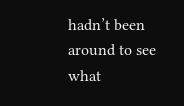hadn’t been around to see what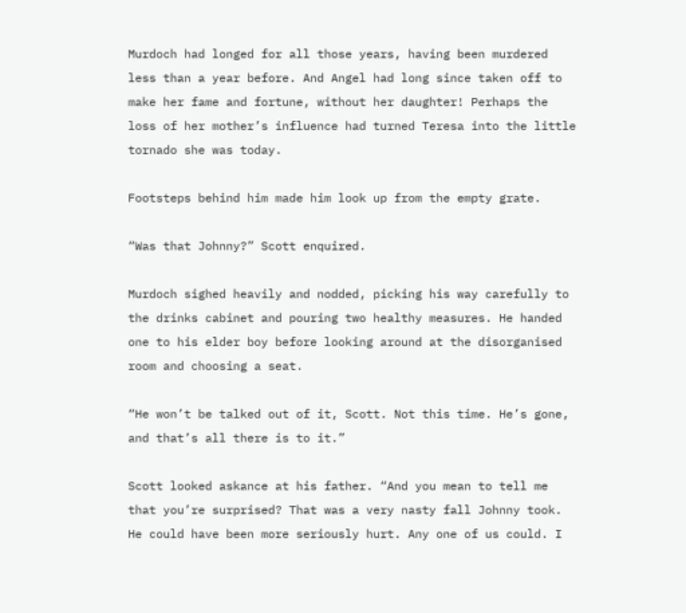Murdoch had longed for all those years, having been murdered less than a year before. And Angel had long since taken off to make her fame and fortune, without her daughter! Perhaps the loss of her mother’s influence had turned Teresa into the little tornado she was today.

Footsteps behind him made him look up from the empty grate.

“Was that Johnny?” Scott enquired.

Murdoch sighed heavily and nodded, picking his way carefully to the drinks cabinet and pouring two healthy measures. He handed one to his elder boy before looking around at the disorganised room and choosing a seat.

“He won’t be talked out of it, Scott. Not this time. He’s gone, and that’s all there is to it.”

Scott looked askance at his father. “And you mean to tell me that you’re surprised? That was a very nasty fall Johnny took. He could have been more seriously hurt. Any one of us could. I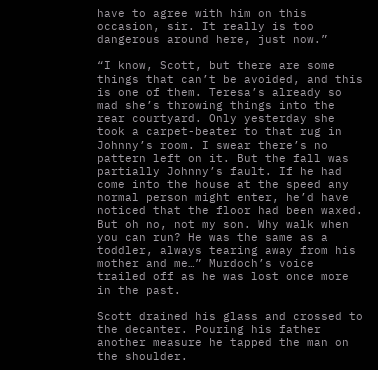have to agree with him on this occasion, sir. It really is too dangerous around here, just now.”

“I know, Scott, but there are some things that can’t be avoided, and this is one of them. Teresa’s already so mad she’s throwing things into the rear courtyard. Only yesterday she took a carpet-beater to that rug in Johnny’s room. I swear there’s no pattern left on it. But the fall was partially Johnny’s fault. If he had come into the house at the speed any normal person might enter, he’d have noticed that the floor had been waxed. But oh no, not my son. Why walk when you can run? He was the same as a toddler, always tearing away from his mother and me…” Murdoch’s voice trailed off as he was lost once more in the past.

Scott drained his glass and crossed to the decanter. Pouring his father another measure he tapped the man on the shoulder.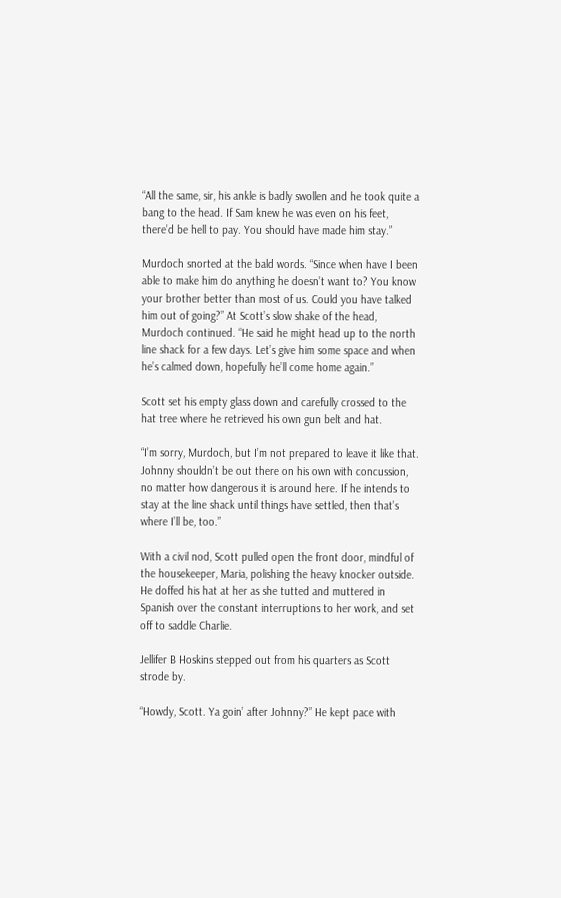“All the same, sir, his ankle is badly swollen and he took quite a bang to the head. If Sam knew he was even on his feet, there’d be hell to pay. You should have made him stay.”

Murdoch snorted at the bald words. “Since when have I been able to make him do anything he doesn’t want to? You know your brother better than most of us. Could you have talked him out of going?” At Scott’s slow shake of the head, Murdoch continued. “He said he might head up to the north line shack for a few days. Let’s give him some space and when he’s calmed down, hopefully he’ll come home again.”

Scott set his empty glass down and carefully crossed to the hat tree where he retrieved his own gun belt and hat.

“I’m sorry, Murdoch, but I’m not prepared to leave it like that. Johnny shouldn’t be out there on his own with concussion, no matter how dangerous it is around here. If he intends to stay at the line shack until things have settled, then that’s where I’ll be, too.”

With a civil nod, Scott pulled open the front door, mindful of the housekeeper, Maria, polishing the heavy knocker outside. He doffed his hat at her as she tutted and muttered in Spanish over the constant interruptions to her work, and set off to saddle Charlie.

Jellifer B Hoskins stepped out from his quarters as Scott strode by.

“Howdy, Scott. Ya goin’ after Johnny?” He kept pace with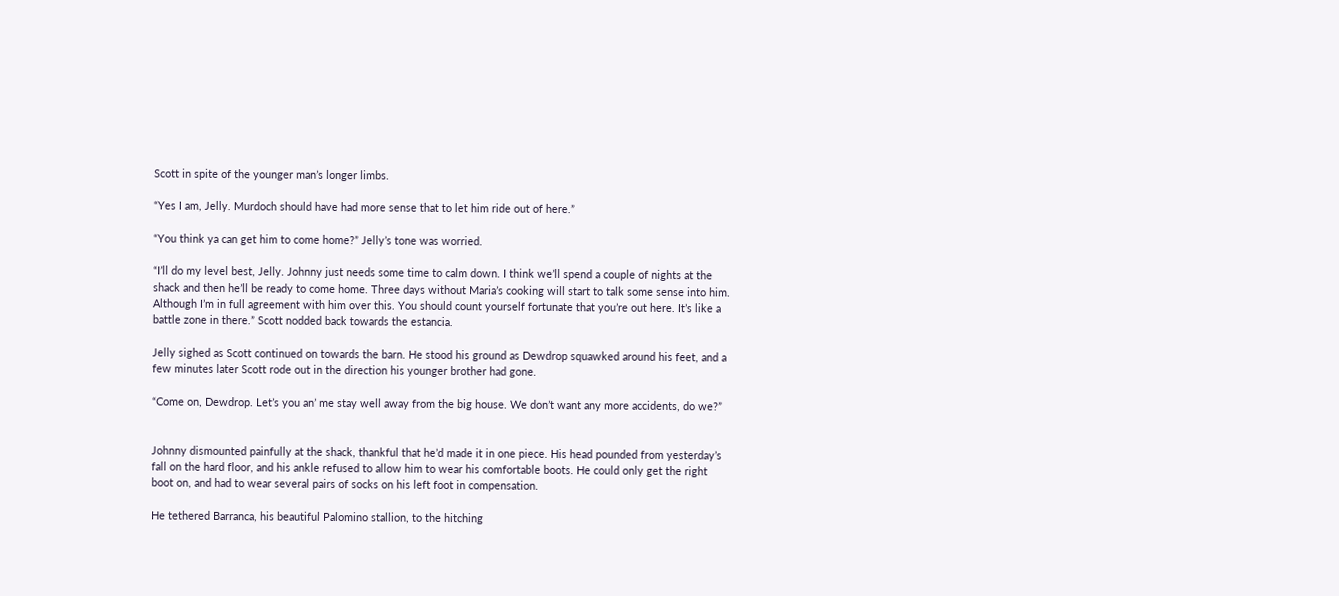Scott in spite of the younger man’s longer limbs.

“Yes I am, Jelly. Murdoch should have had more sense that to let him ride out of here.”

“You think ya can get him to come home?” Jelly’s tone was worried.

“I’ll do my level best, Jelly. Johnny just needs some time to calm down. I think we’ll spend a couple of nights at the shack and then he’ll be ready to come home. Three days without Maria’s cooking will start to talk some sense into him. Although I’m in full agreement with him over this. You should count yourself fortunate that you’re out here. It’s like a battle zone in there.” Scott nodded back towards the estancia.

Jelly sighed as Scott continued on towards the barn. He stood his ground as Dewdrop squawked around his feet, and a few minutes later Scott rode out in the direction his younger brother had gone.

“Come on, Dewdrop. Let’s you an’ me stay well away from the big house. We don’t want any more accidents, do we?”


Johnny dismounted painfully at the shack, thankful that he’d made it in one piece. His head pounded from yesterday’s fall on the hard floor, and his ankle refused to allow him to wear his comfortable boots. He could only get the right boot on, and had to wear several pairs of socks on his left foot in compensation.

He tethered Barranca, his beautiful Palomino stallion, to the hitching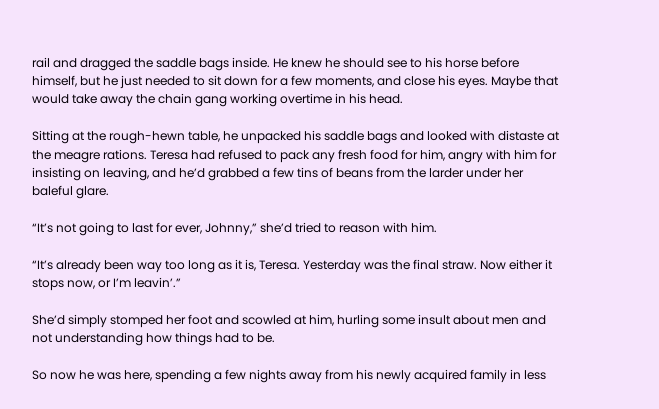rail and dragged the saddle bags inside. He knew he should see to his horse before himself, but he just needed to sit down for a few moments, and close his eyes. Maybe that would take away the chain gang working overtime in his head.

Sitting at the rough-hewn table, he unpacked his saddle bags and looked with distaste at the meagre rations. Teresa had refused to pack any fresh food for him, angry with him for insisting on leaving, and he’d grabbed a few tins of beans from the larder under her baleful glare.

“It’s not going to last for ever, Johnny,” she’d tried to reason with him.

“It’s already been way too long as it is, Teresa. Yesterday was the final straw. Now either it stops now, or I’m leavin’.”

She’d simply stomped her foot and scowled at him, hurling some insult about men and not understanding how things had to be.

So now he was here, spending a few nights away from his newly acquired family in less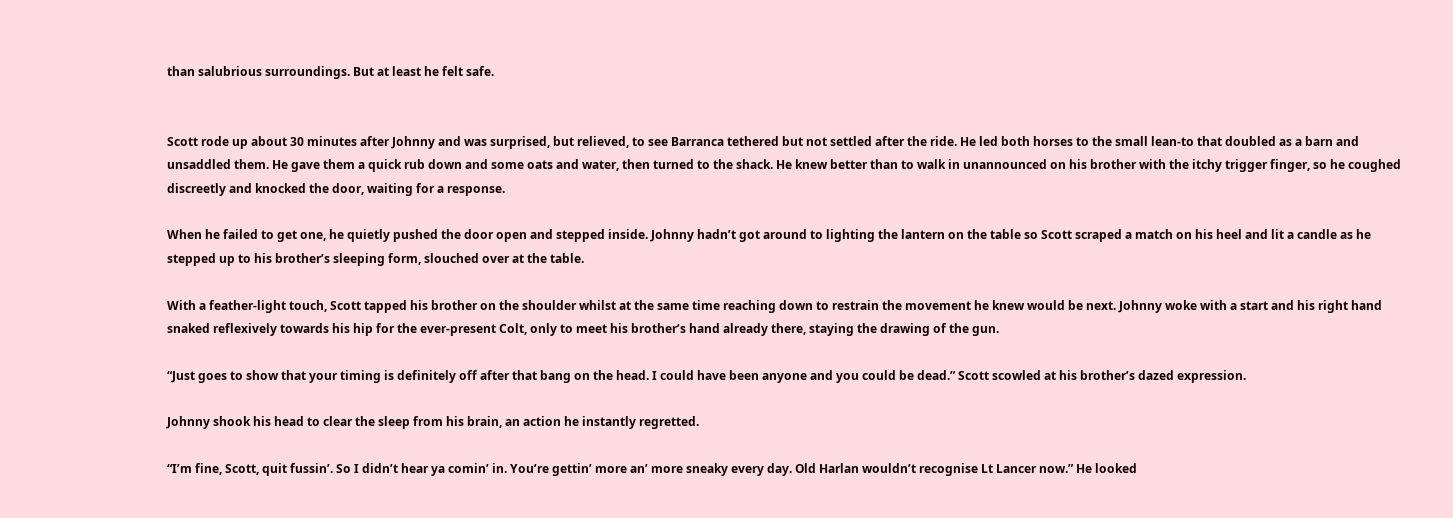than salubrious surroundings. But at least he felt safe.


Scott rode up about 30 minutes after Johnny and was surprised, but relieved, to see Barranca tethered but not settled after the ride. He led both horses to the small lean-to that doubled as a barn and unsaddled them. He gave them a quick rub down and some oats and water, then turned to the shack. He knew better than to walk in unannounced on his brother with the itchy trigger finger, so he coughed discreetly and knocked the door, waiting for a response.

When he failed to get one, he quietly pushed the door open and stepped inside. Johnny hadn’t got around to lighting the lantern on the table so Scott scraped a match on his heel and lit a candle as he stepped up to his brother’s sleeping form, slouched over at the table.

With a feather-light touch, Scott tapped his brother on the shoulder whilst at the same time reaching down to restrain the movement he knew would be next. Johnny woke with a start and his right hand snaked reflexively towards his hip for the ever-present Colt, only to meet his brother’s hand already there, staying the drawing of the gun.

“Just goes to show that your timing is definitely off after that bang on the head. I could have been anyone and you could be dead.” Scott scowled at his brother’s dazed expression.

Johnny shook his head to clear the sleep from his brain, an action he instantly regretted.

“I’m fine, Scott, quit fussin’. So I didn’t hear ya comin’ in. You’re gettin’ more an’ more sneaky every day. Old Harlan wouldn’t recognise Lt Lancer now.” He looked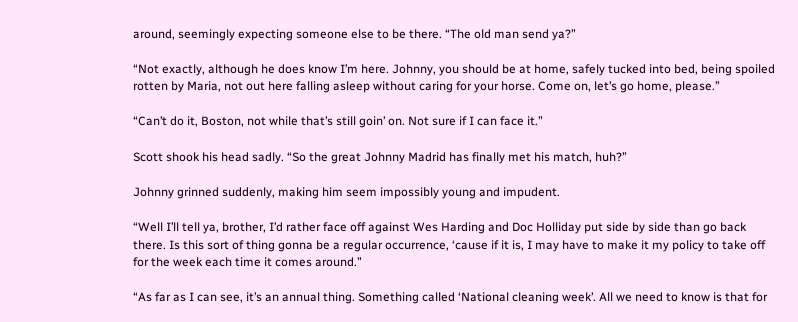around, seemingly expecting someone else to be there. “The old man send ya?”

“Not exactly, although he does know I’m here. Johnny, you should be at home, safely tucked into bed, being spoiled rotten by Maria, not out here falling asleep without caring for your horse. Come on, let’s go home, please.”

“Can’t do it, Boston, not while that’s still goin’ on. Not sure if I can face it.”

Scott shook his head sadly. “So the great Johnny Madrid has finally met his match, huh?”

Johnny grinned suddenly, making him seem impossibly young and impudent.

“Well I’ll tell ya, brother, I’d rather face off against Wes Harding and Doc Holliday put side by side than go back there. Is this sort of thing gonna be a regular occurrence, ‘cause if it is, I may have to make it my policy to take off for the week each time it comes around.”

“As far as I can see, it’s an annual thing. Something called ‘National cleaning week’. All we need to know is that for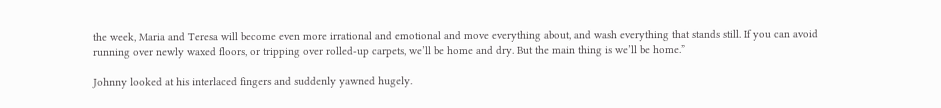the week, Maria and Teresa will become even more irrational and emotional and move everything about, and wash everything that stands still. If you can avoid running over newly waxed floors, or tripping over rolled-up carpets, we’ll be home and dry. But the main thing is we’ll be home.”

Johnny looked at his interlaced fingers and suddenly yawned hugely.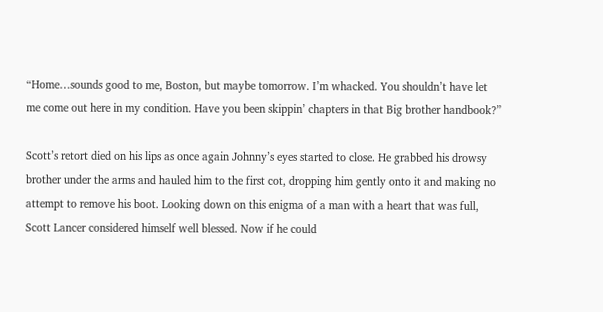“Home…sounds good to me, Boston, but maybe tomorrow. I’m whacked. You shouldn’t have let me come out here in my condition. Have you been skippin’ chapters in that Big brother handbook?”

Scott’s retort died on his lips as once again Johnny’s eyes started to close. He grabbed his drowsy brother under the arms and hauled him to the first cot, dropping him gently onto it and making no attempt to remove his boot. Looking down on this enigma of a man with a heart that was full, Scott Lancer considered himself well blessed. Now if he could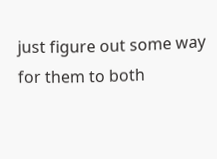just figure out some way for them to both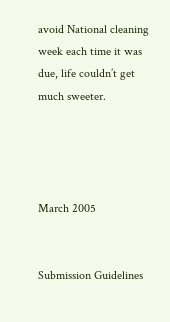avoid National cleaning week each time it was due, life couldn’t get much sweeter.




March 2005


Submission Guidelines